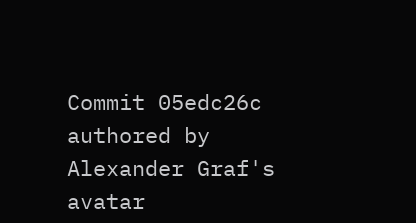Commit 05edc26c authored by Alexander Graf's avatar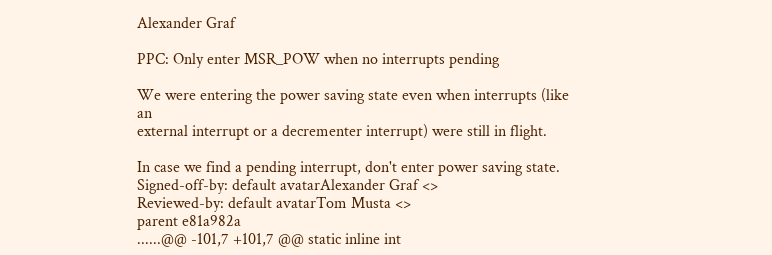Alexander Graf

PPC: Only enter MSR_POW when no interrupts pending

We were entering the power saving state even when interrupts (like an
external interrupt or a decrementer interrupt) were still in flight.

In case we find a pending interrupt, don't enter power saving state.
Signed-off-by: default avatarAlexander Graf <>
Reviewed-by: default avatarTom Musta <>
parent e81a982a
......@@ -101,7 +101,7 @@ static inline int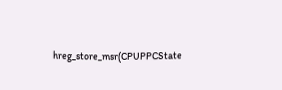hreg_store_msr(CPUPPCState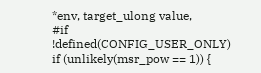*env, target_ulong value,
#if !defined(CONFIG_USER_ONLY)
if (unlikely(msr_pow == 1)) {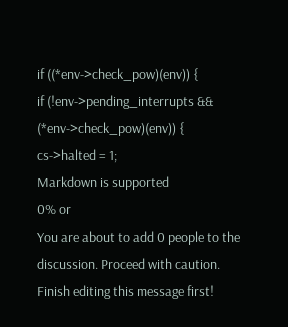if ((*env->check_pow)(env)) {
if (!env->pending_interrupts && (*env->check_pow)(env)) {
cs->halted = 1;
Markdown is supported
0% or
You are about to add 0 people to the discussion. Proceed with caution.
Finish editing this message first!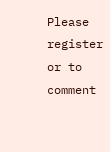Please register or to comment